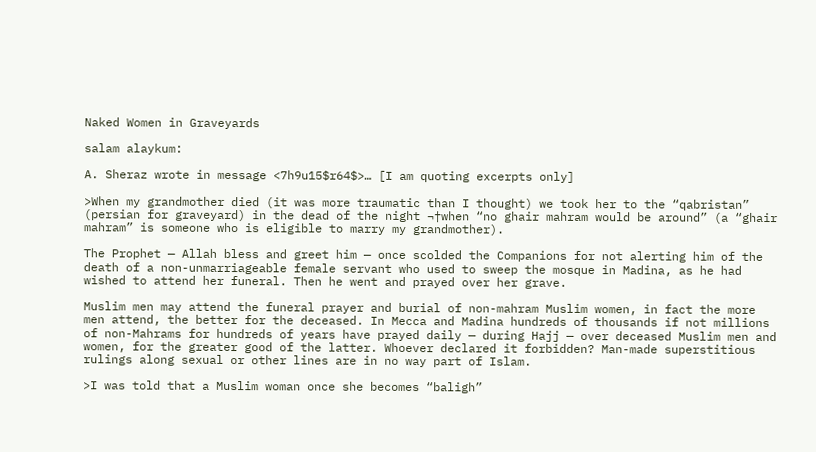Naked Women in Graveyards

salam alaykum:

A. Sheraz wrote in message <7h9u15$r64$>… [I am quoting excerpts only]

>When my grandmother died (it was more traumatic than I thought) we took her to the “qabristan” (persian for graveyard) in the dead of the night ¬†when “no ghair mahram would be around” (a “ghair mahram” is someone who is eligible to marry my grandmother).

The Prophet — Allah bless and greet him — once scolded the Companions for not alerting him of the death of a non-unmarriageable female servant who used to sweep the mosque in Madina, as he had wished to attend her funeral. Then he went and prayed over her grave.

Muslim men may attend the funeral prayer and burial of non-mahram Muslim women, in fact the more men attend, the better for the deceased. In Mecca and Madina hundreds of thousands if not millions of non-Mahrams for hundreds of years have prayed daily — during Hajj — over deceased Muslim men and women, for the greater good of the latter. Whoever declared it forbidden? Man-made superstitious rulings along sexual or other lines are in no way part of Islam.

>I was told that a Muslim woman once she becomes “baligh”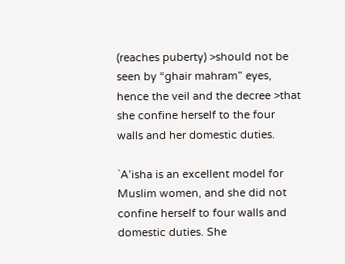(reaches puberty) >should not be seen by “ghair mahram” eyes, hence the veil and the decree >that she confine herself to the four walls and her domestic duties.

`A’isha is an excellent model for Muslim women, and she did not confine herself to four walls and domestic duties. She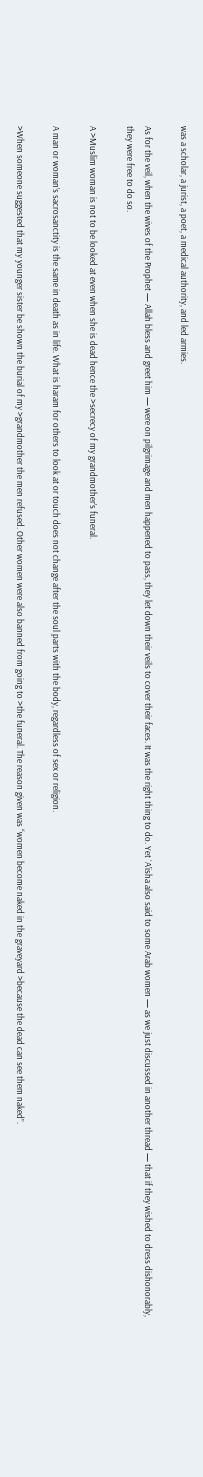was a scholar, a jurist, a poet, a medical authority, and led armies.

As for the veil, when the wives of the Prophet — Allah bless and greet him — were on pilgrimage and men happened to pass, they let down their veils to cover their faces. It was the right thing to do. Yet `A’isha also said to some Arab women — as we just discussed in another thread — that if they wished to dress dishonorably, they were free to do so.

A >Muslim woman is not to be looked at even when she is dead hence the >secrecy of my grandmother’s funeral.

A man or woman’s sacrosanctity is the same in death as in life. What is haram for others to look at or touch does not change after the soul parts with the body, regardless of sex or religion.

>When someone suggested that my younger sister be shown the burial of my >grandmother the men refused. Other women were also banned from going to >the funeral. The reason given was “women become naked in the graveyard >because the dead can see them naked”.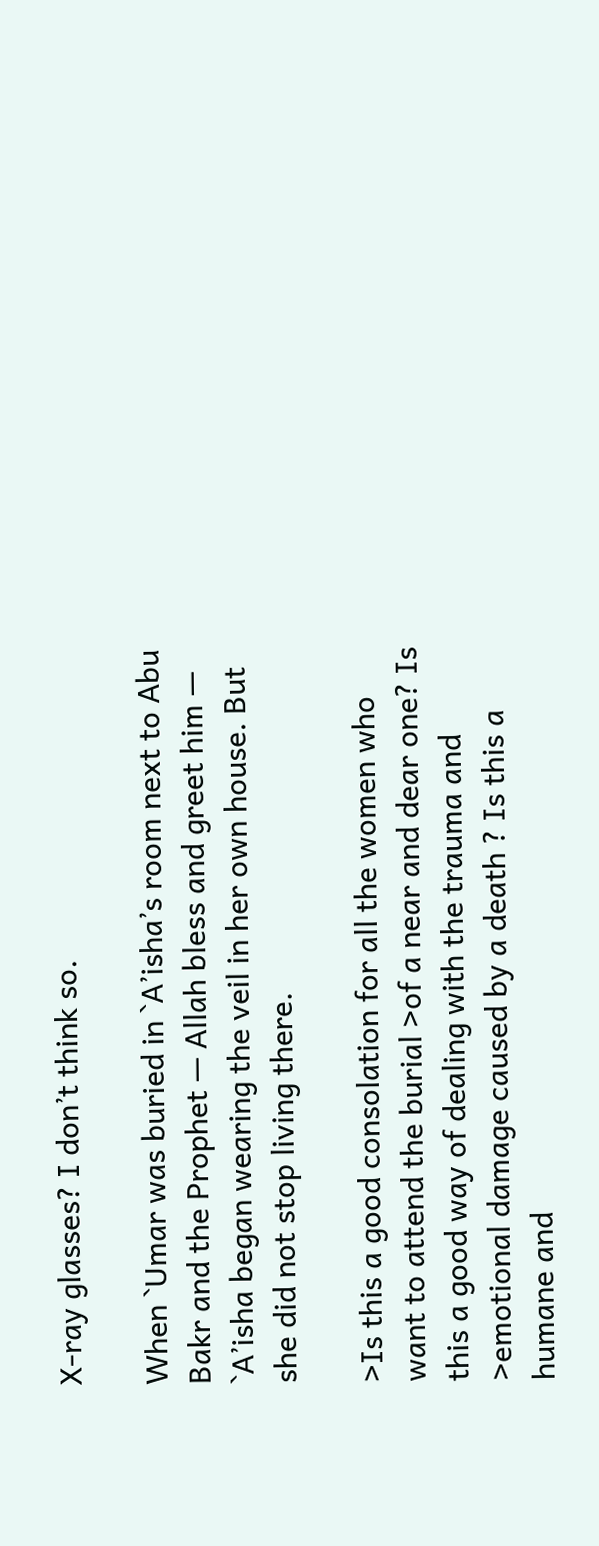X-ray glasses? I don’t think so.

When `Umar was buried in `A’isha’s room next to Abu Bakr and the Prophet — Allah bless and greet him — `A’isha began wearing the veil in her own house. But she did not stop living there.

>Is this a good consolation for all the women who want to attend the burial >of a near and dear one? Is this a good way of dealing with the trauma and >emotional damage caused by a death ? Is this a humane and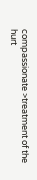compassionate >treatment of the hurt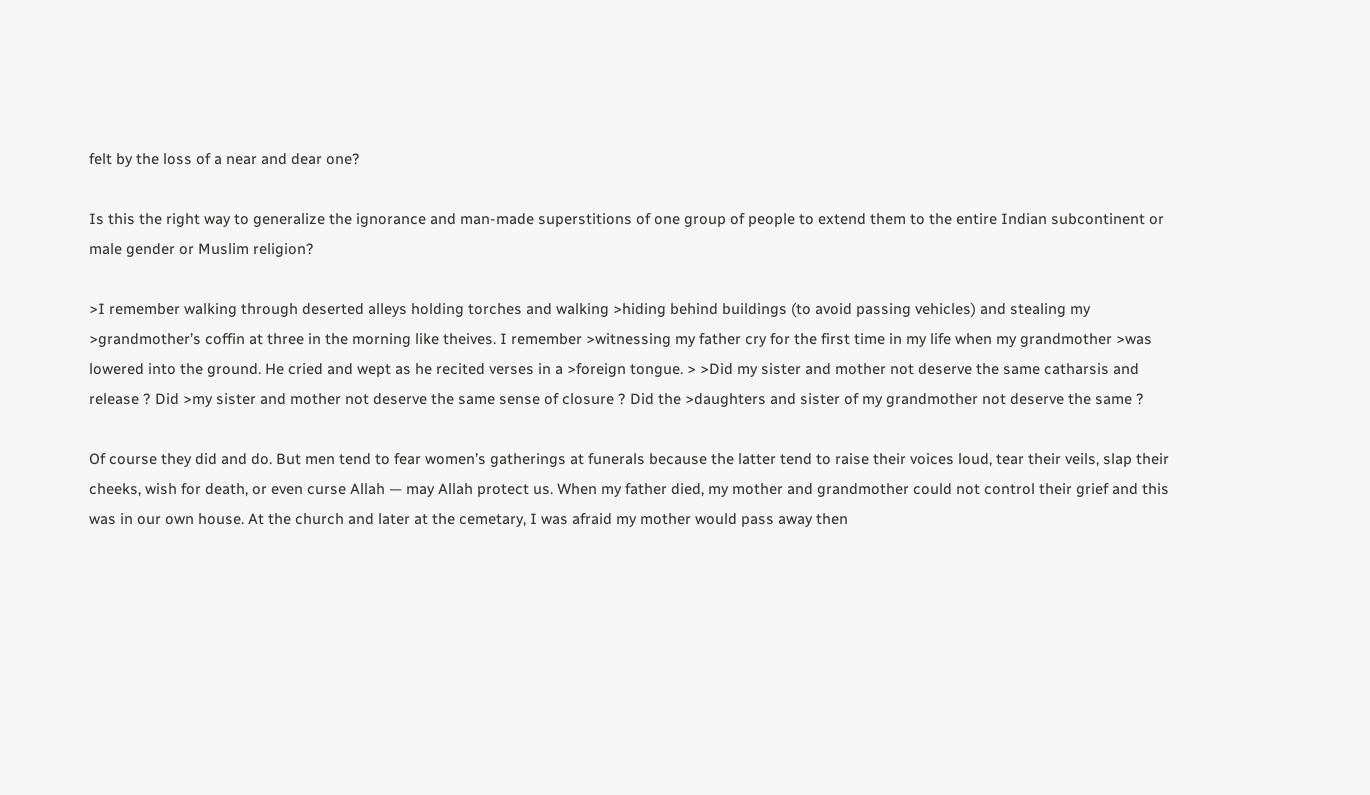felt by the loss of a near and dear one?

Is this the right way to generalize the ignorance and man-made superstitions of one group of people to extend them to the entire Indian subcontinent or male gender or Muslim religion?

>I remember walking through deserted alleys holding torches and walking >hiding behind buildings (to avoid passing vehicles) and stealing my >grandmother’s coffin at three in the morning like theives. I remember >witnessing my father cry for the first time in my life when my grandmother >was lowered into the ground. He cried and wept as he recited verses in a >foreign tongue. > >Did my sister and mother not deserve the same catharsis and release ? Did >my sister and mother not deserve the same sense of closure ? Did the >daughters and sister of my grandmother not deserve the same ?

Of course they did and do. But men tend to fear women’s gatherings at funerals because the latter tend to raise their voices loud, tear their veils, slap their cheeks, wish for death, or even curse Allah — may Allah protect us. When my father died, my mother and grandmother could not control their grief and this was in our own house. At the church and later at the cemetary, I was afraid my mother would pass away then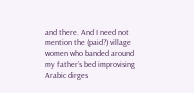and there. And I need not mention the (paid?) village women who banded around my father’s bed improvising Arabic dirges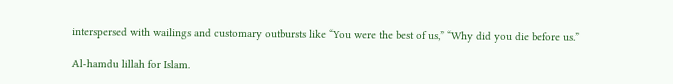interspersed with wailings and customary outbursts like “You were the best of us,” “Why did you die before us.”

Al-hamdu lillah for Islam.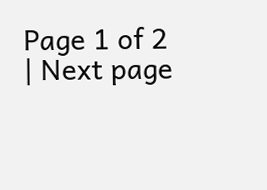Page 1 of 2 | Next page